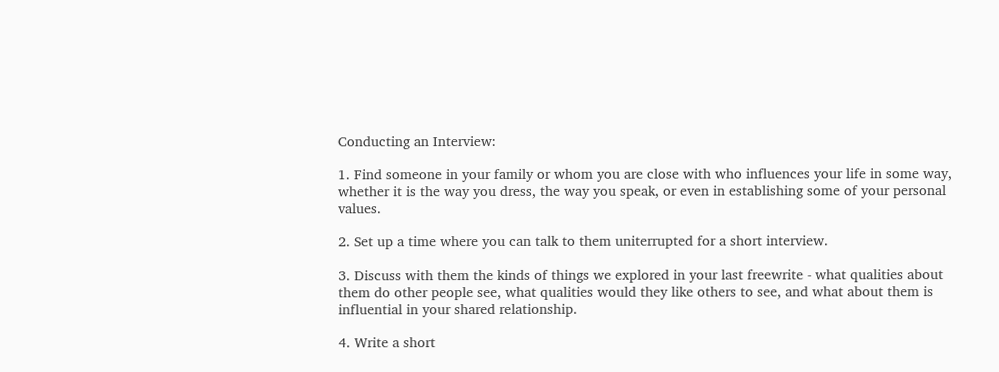Conducting an Interview:

1. Find someone in your family or whom you are close with who influences your life in some way, whether it is the way you dress, the way you speak, or even in establishing some of your personal values.

2. Set up a time where you can talk to them uniterrupted for a short interview.

3. Discuss with them the kinds of things we explored in your last freewrite - what qualities about them do other people see, what qualities would they like others to see, and what about them is influential in your shared relationship.

4. Write a short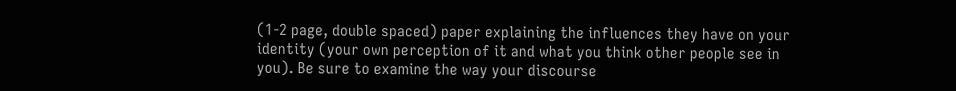(1-2 page, double spaced) paper explaining the influences they have on your identity (your own perception of it and what you think other people see in you). Be sure to examine the way your discourse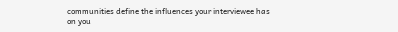communities define the influences your interviewee has on you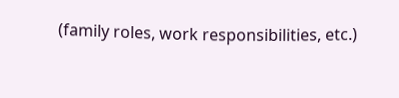(family roles, work responsibilities, etc.)